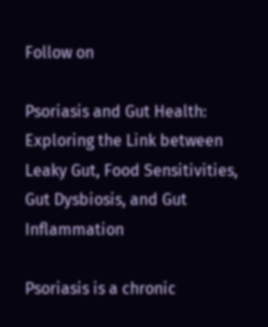Follow on

Psoriasis and Gut Health: Exploring the Link between Leaky Gut, Food Sensitivities, Gut Dysbiosis, and Gut Inflammation

Psoriasis is a chronic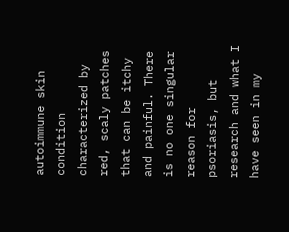autoimmune skin condition characterized by red, scaly patches that can be itchy and painful. There is no one singular reason for psoriasis, but research and what I have seen in my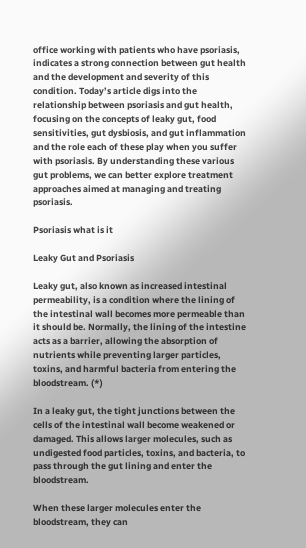office working with patients who have psoriasis, indicates a strong connection between gut health and the development and severity of this condition. Today’s article digs into the relationship between psoriasis and gut health, focusing on the concepts of leaky gut, food sensitivities, gut dysbiosis, and gut inflammation and the role each of these play when you suffer with psoriasis. By understanding these various gut problems, we can better explore treatment approaches aimed at managing and treating psoriasis.

Psoriasis what is it

Leaky Gut and Psoriasis

Leaky gut, also known as increased intestinal permeability, is a condition where the lining of the intestinal wall becomes more permeable than it should be. Normally, the lining of the intestine acts as a barrier, allowing the absorption of nutrients while preventing larger particles, toxins, and harmful bacteria from entering the bloodstream. (*)

In a leaky gut, the tight junctions between the cells of the intestinal wall become weakened or damaged. This allows larger molecules, such as undigested food particles, toxins, and bacteria, to pass through the gut lining and enter the bloodstream.

When these larger molecules enter the bloodstream, they can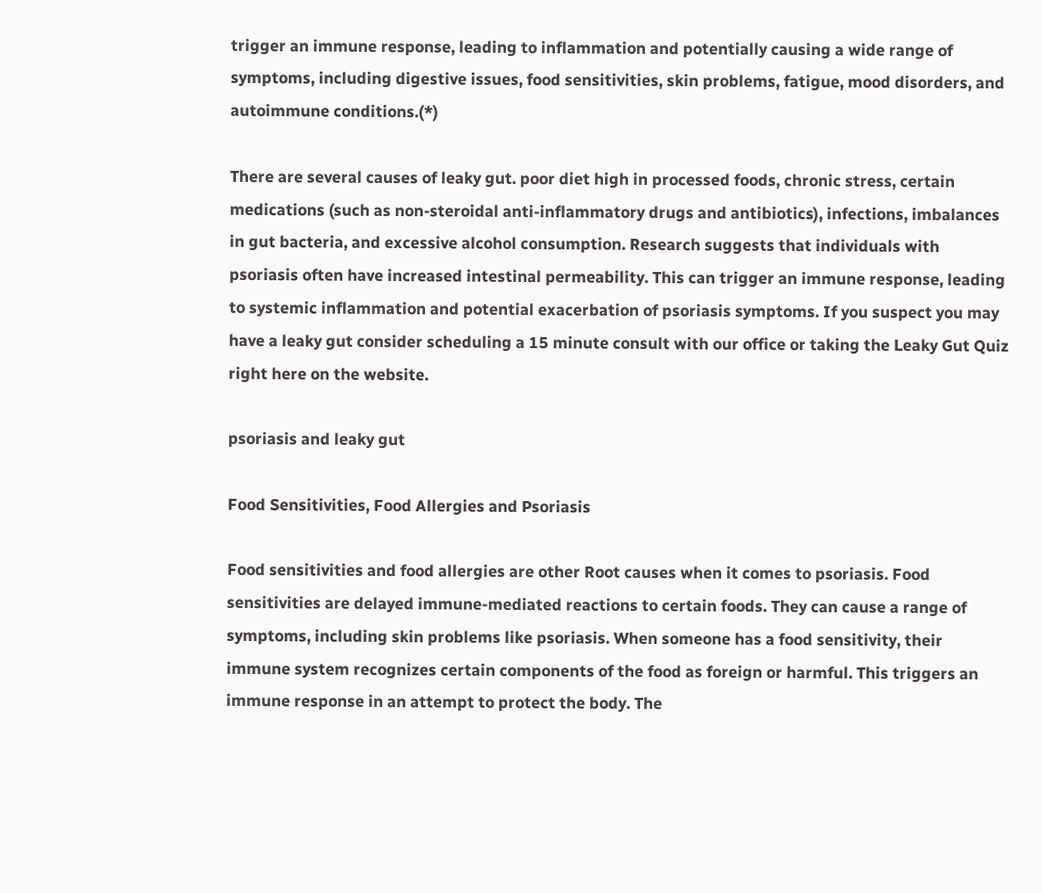trigger an immune response, leading to inflammation and potentially causing a wide range of symptoms, including digestive issues, food sensitivities, skin problems, fatigue, mood disorders, and autoimmune conditions.(*)

There are several causes of leaky gut. poor diet high in processed foods, chronic stress, certain medications (such as non-steroidal anti-inflammatory drugs and antibiotics), infections, imbalances in gut bacteria, and excessive alcohol consumption. Research suggests that individuals with psoriasis often have increased intestinal permeability. This can trigger an immune response, leading to systemic inflammation and potential exacerbation of psoriasis symptoms. If you suspect you may have a leaky gut consider scheduling a 15 minute consult with our office or taking the Leaky Gut Quiz right here on the website.

psoriasis and leaky gut

Food Sensitivities, Food Allergies and Psoriasis

Food sensitivities and food allergies are other Root causes when it comes to psoriasis. Food sensitivities are delayed immune-mediated reactions to certain foods. They can cause a range of symptoms, including skin problems like psoriasis. When someone has a food sensitivity, their immune system recognizes certain components of the food as foreign or harmful. This triggers an immune response in an attempt to protect the body. The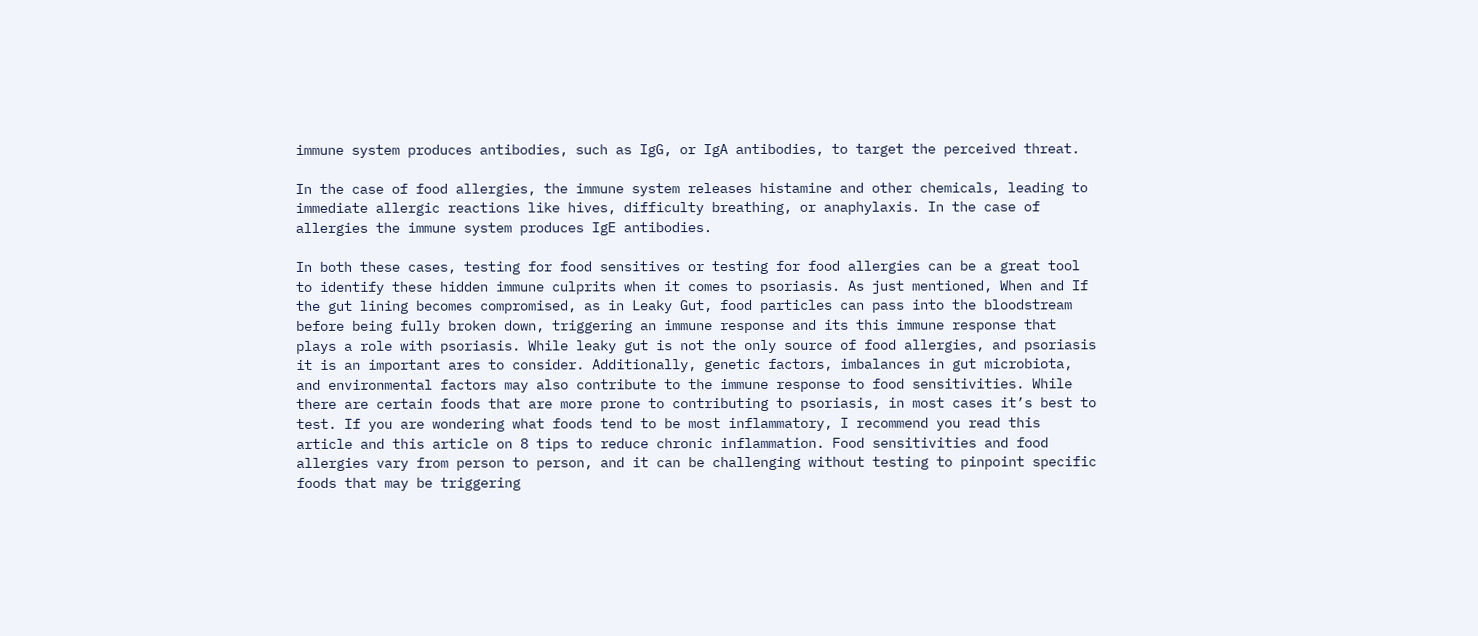immune system produces antibodies, such as IgG, or IgA antibodies, to target the perceived threat.

In the case of food allergies, the immune system releases histamine and other chemicals, leading to immediate allergic reactions like hives, difficulty breathing, or anaphylaxis. In the case of allergies the immune system produces IgE antibodies.

In both these cases, testing for food sensitives or testing for food allergies can be a great tool to identify these hidden immune culprits when it comes to psoriasis. As just mentioned, When and If  the gut lining becomes compromised, as in Leaky Gut, food particles can pass into the bloodstream before being fully broken down, triggering an immune response and its this immune response that plays a role with psoriasis. While leaky gut is not the only source of food allergies, and psoriasis it is an important ares to consider. Additionally, genetic factors, imbalances in gut microbiota, and environmental factors may also contribute to the immune response to food sensitivities. While there are certain foods that are more prone to contributing to psoriasis, in most cases it’s best to test. If you are wondering what foods tend to be most inflammatory, I recommend you read this article and this article on 8 tips to reduce chronic inflammation. Food sensitivities and food allergies vary from person to person, and it can be challenging without testing to pinpoint specific foods that may be triggering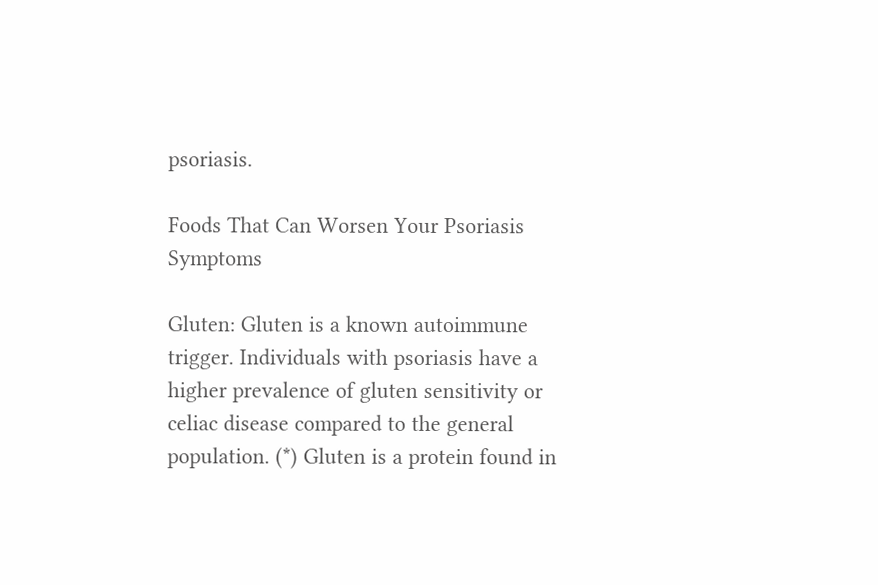psoriasis.

Foods That Can Worsen Your Psoriasis Symptoms

Gluten: Gluten is a known autoimmune trigger. Individuals with psoriasis have a higher prevalence of gluten sensitivity or celiac disease compared to the general population. (*) Gluten is a protein found in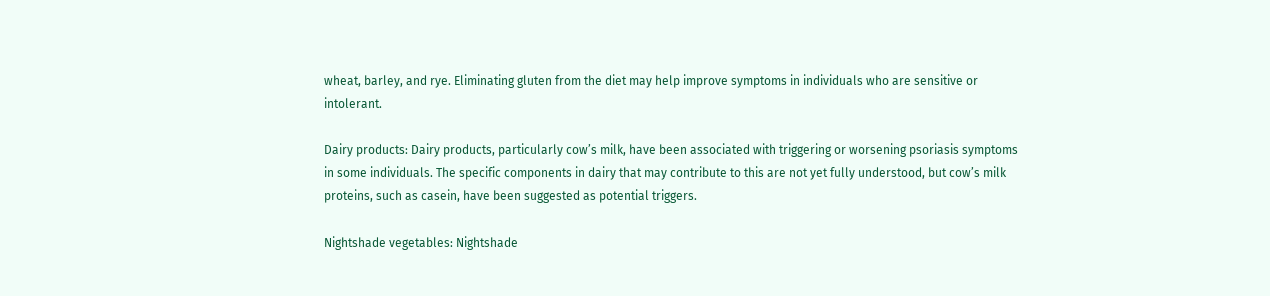wheat, barley, and rye. Eliminating gluten from the diet may help improve symptoms in individuals who are sensitive or intolerant.

Dairy products: Dairy products, particularly cow’s milk, have been associated with triggering or worsening psoriasis symptoms in some individuals. The specific components in dairy that may contribute to this are not yet fully understood, but cow’s milk proteins, such as casein, have been suggested as potential triggers.

Nightshade vegetables: Nightshade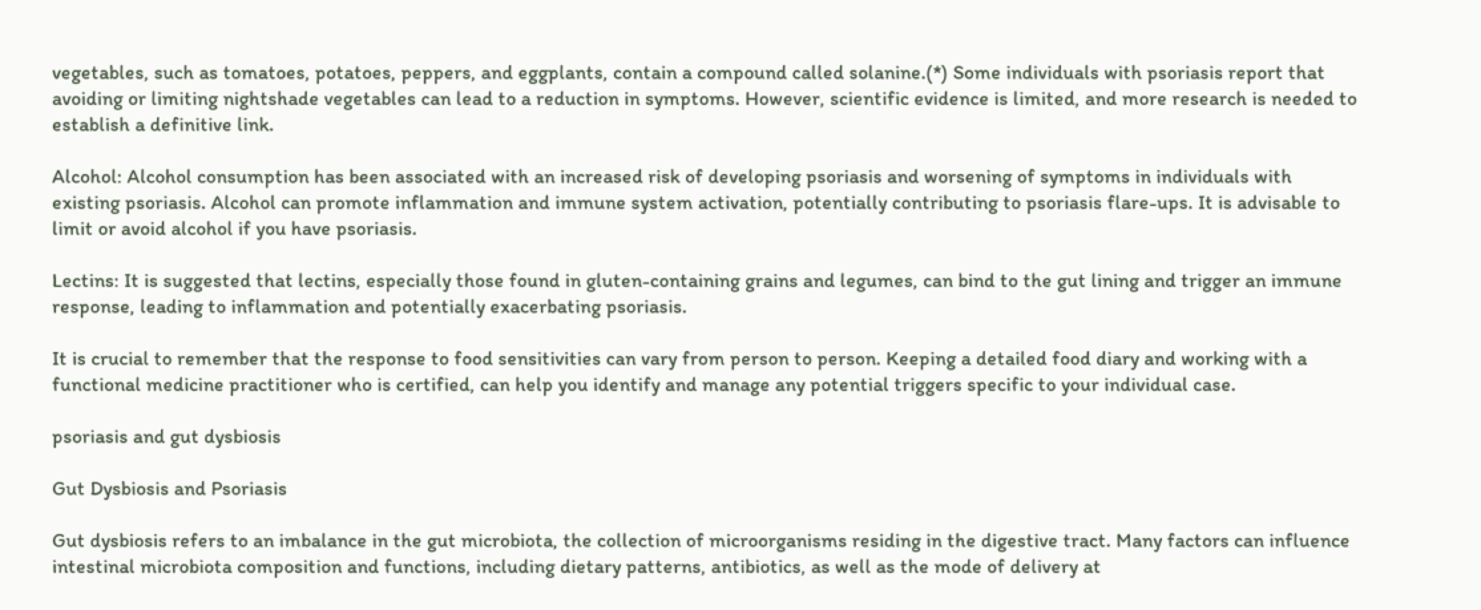vegetables, such as tomatoes, potatoes, peppers, and eggplants, contain a compound called solanine.(*) Some individuals with psoriasis report that avoiding or limiting nightshade vegetables can lead to a reduction in symptoms. However, scientific evidence is limited, and more research is needed to establish a definitive link.

Alcohol: Alcohol consumption has been associated with an increased risk of developing psoriasis and worsening of symptoms in individuals with existing psoriasis. Alcohol can promote inflammation and immune system activation, potentially contributing to psoriasis flare-ups. It is advisable to limit or avoid alcohol if you have psoriasis.

Lectins: It is suggested that lectins, especially those found in gluten-containing grains and legumes, can bind to the gut lining and trigger an immune response, leading to inflammation and potentially exacerbating psoriasis.

It is crucial to remember that the response to food sensitivities can vary from person to person. Keeping a detailed food diary and working with a functional medicine practitioner who is certified, can help you identify and manage any potential triggers specific to your individual case.

psoriasis and gut dysbiosis

Gut Dysbiosis and Psoriasis

Gut dysbiosis refers to an imbalance in the gut microbiota, the collection of microorganisms residing in the digestive tract. Many factors can influence intestinal microbiota composition and functions, including dietary patterns, antibiotics, as well as the mode of delivery at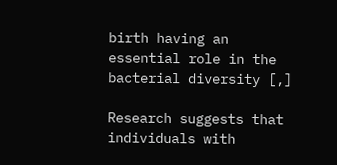birth having an essential role in the bacterial diversity [,]

Research suggests that individuals with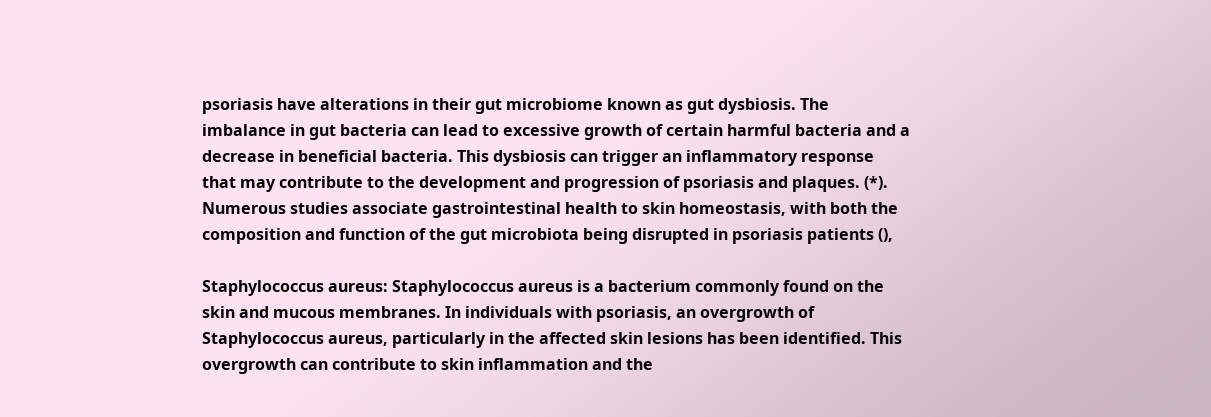psoriasis have alterations in their gut microbiome known as gut dysbiosis. The imbalance in gut bacteria can lead to excessive growth of certain harmful bacteria and a decrease in beneficial bacteria. This dysbiosis can trigger an inflammatory response that may contribute to the development and progression of psoriasis and plaques. (*). Numerous studies associate gastrointestinal health to skin homeostasis, with both the composition and function of the gut microbiota being disrupted in psoriasis patients (),

Staphylococcus aureus: Staphylococcus aureus is a bacterium commonly found on the skin and mucous membranes. In individuals with psoriasis, an overgrowth of Staphylococcus aureus, particularly in the affected skin lesions has been identified. This overgrowth can contribute to skin inflammation and the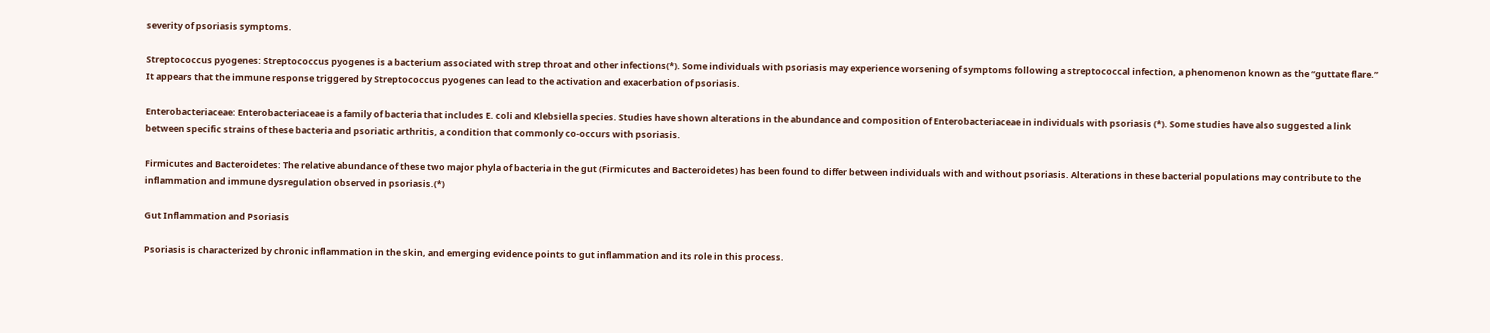severity of psoriasis symptoms.

Streptococcus pyogenes: Streptococcus pyogenes is a bacterium associated with strep throat and other infections(*). Some individuals with psoriasis may experience worsening of symptoms following a streptococcal infection, a phenomenon known as the “guttate flare.” It appears that the immune response triggered by Streptococcus pyogenes can lead to the activation and exacerbation of psoriasis.

Enterobacteriaceae: Enterobacteriaceae is a family of bacteria that includes E. coli and Klebsiella species. Studies have shown alterations in the abundance and composition of Enterobacteriaceae in individuals with psoriasis (*). Some studies have also suggested a link between specific strains of these bacteria and psoriatic arthritis, a condition that commonly co-occurs with psoriasis.

Firmicutes and Bacteroidetes: The relative abundance of these two major phyla of bacteria in the gut (Firmicutes and Bacteroidetes) has been found to differ between individuals with and without psoriasis. Alterations in these bacterial populations may contribute to the inflammation and immune dysregulation observed in psoriasis.(*)

Gut Inflammation and Psoriasis

Psoriasis is characterized by chronic inflammation in the skin, and emerging evidence points to gut inflammation and its role in this process.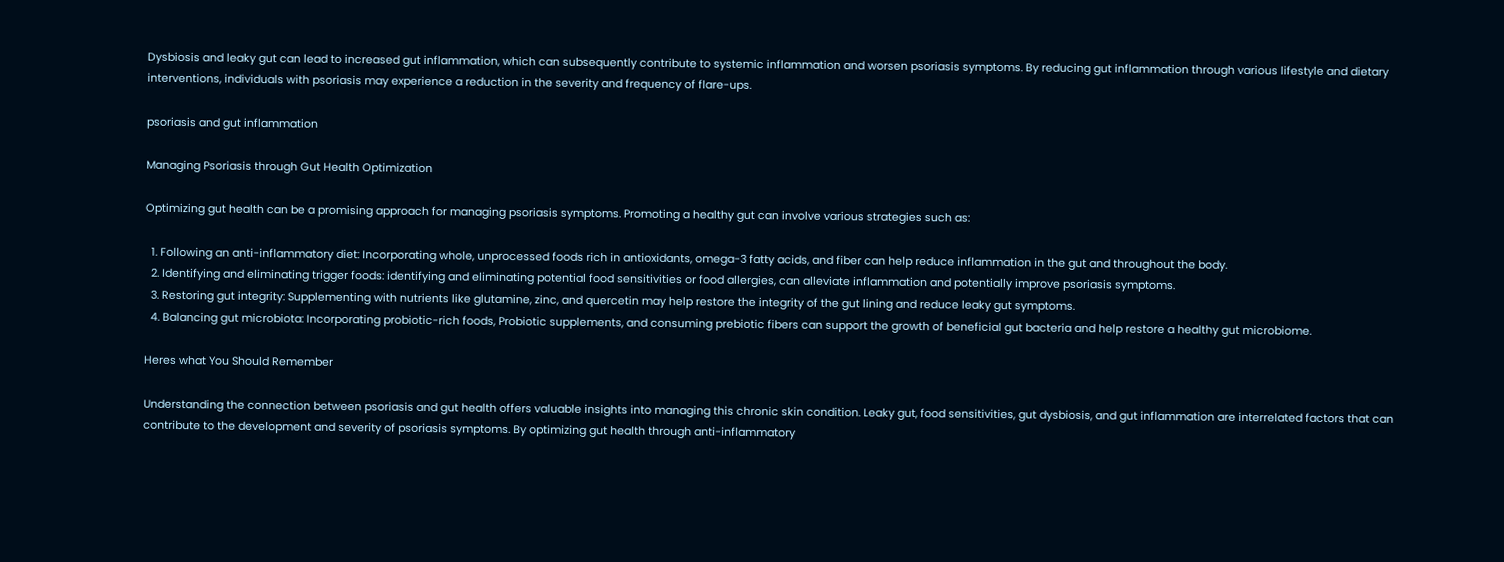Dysbiosis and leaky gut can lead to increased gut inflammation, which can subsequently contribute to systemic inflammation and worsen psoriasis symptoms. By reducing gut inflammation through various lifestyle and dietary interventions, individuals with psoriasis may experience a reduction in the severity and frequency of flare-ups.

psoriasis and gut inflammation

Managing Psoriasis through Gut Health Optimization

Optimizing gut health can be a promising approach for managing psoriasis symptoms. Promoting a healthy gut can involve various strategies such as:

  1. Following an anti-inflammatory diet: Incorporating whole, unprocessed foods rich in antioxidants, omega-3 fatty acids, and fiber can help reduce inflammation in the gut and throughout the body.
  2. Identifying and eliminating trigger foods: identifying and eliminating potential food sensitivities or food allergies, can alleviate inflammation and potentially improve psoriasis symptoms.
  3. Restoring gut integrity: Supplementing with nutrients like glutamine, zinc, and quercetin may help restore the integrity of the gut lining and reduce leaky gut symptoms.
  4. Balancing gut microbiota: Incorporating probiotic-rich foods, Probiotic supplements, and consuming prebiotic fibers can support the growth of beneficial gut bacteria and help restore a healthy gut microbiome.

Heres what You Should Remember

Understanding the connection between psoriasis and gut health offers valuable insights into managing this chronic skin condition. Leaky gut, food sensitivities, gut dysbiosis, and gut inflammation are interrelated factors that can contribute to the development and severity of psoriasis symptoms. By optimizing gut health through anti-inflammatory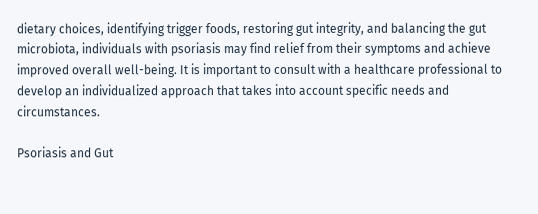dietary choices, identifying trigger foods, restoring gut integrity, and balancing the gut microbiota, individuals with psoriasis may find relief from their symptoms and achieve improved overall well-being. It is important to consult with a healthcare professional to develop an individualized approach that takes into account specific needs and circumstances.

Psoriasis and Gut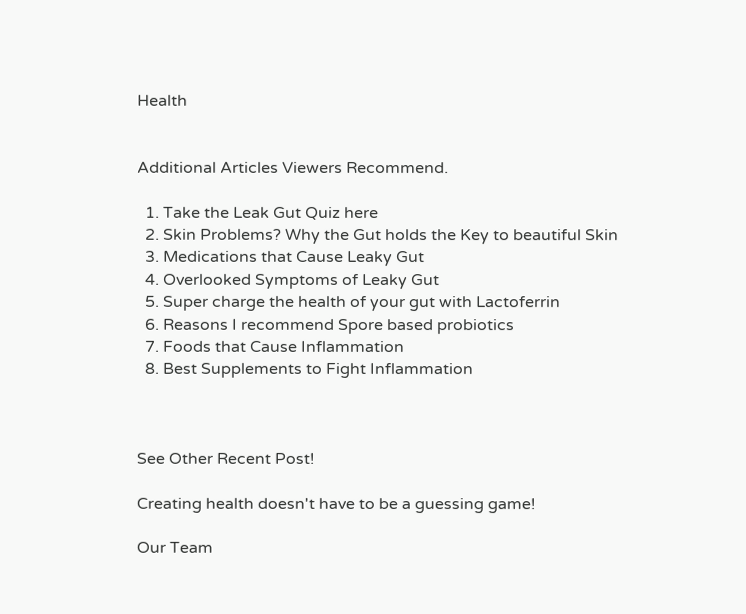Health


Additional Articles Viewers Recommend.

  1. Take the Leak Gut Quiz here
  2. Skin Problems? Why the Gut holds the Key to beautiful Skin
  3. Medications that Cause Leaky Gut
  4. Overlooked Symptoms of Leaky Gut
  5. Super charge the health of your gut with Lactoferrin
  6. Reasons I recommend Spore based probiotics
  7. Foods that Cause Inflammation
  8. Best Supplements to Fight Inflammation



See Other Recent Post!

Creating health doesn't have to be a guessing game!

Our Team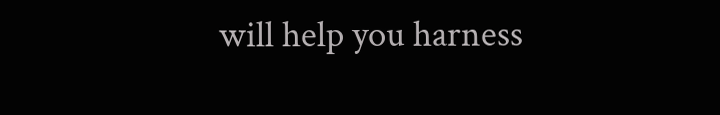will help you harness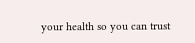your health so you can trust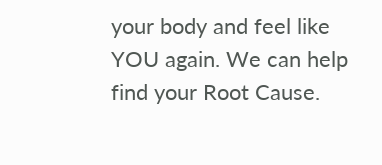your body and feel like YOU again. We can help find your Root Cause.